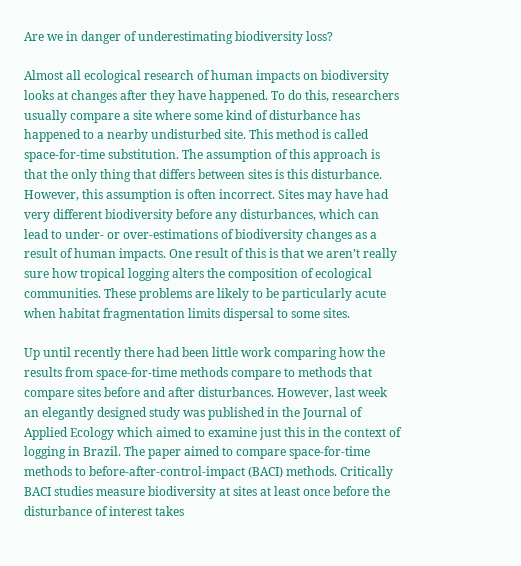Are we in danger of underestimating biodiversity loss?

Almost all ecological research of human impacts on biodiversity looks at changes after they have happened. To do this, researchers usually compare a site where some kind of disturbance has happened to a nearby undisturbed site. This method is called space-for-time substitution. The assumption of this approach is that the only thing that differs between sites is this disturbance. However, this assumption is often incorrect. Sites may have had very different biodiversity before any disturbances, which can lead to under- or over-estimations of biodiversity changes as a result of human impacts. One result of this is that we aren’t really sure how tropical logging alters the composition of ecological communities. These problems are likely to be particularly acute when habitat fragmentation limits dispersal to some sites.

Up until recently there had been little work comparing how the results from space-for-time methods compare to methods that compare sites before and after disturbances. However, last week an elegantly designed study was published in the Journal of Applied Ecology which aimed to examine just this in the context of logging in Brazil. The paper aimed to compare space-for-time methods to before-after-control-impact (BACI) methods. Critically BACI studies measure biodiversity at sites at least once before the disturbance of interest takes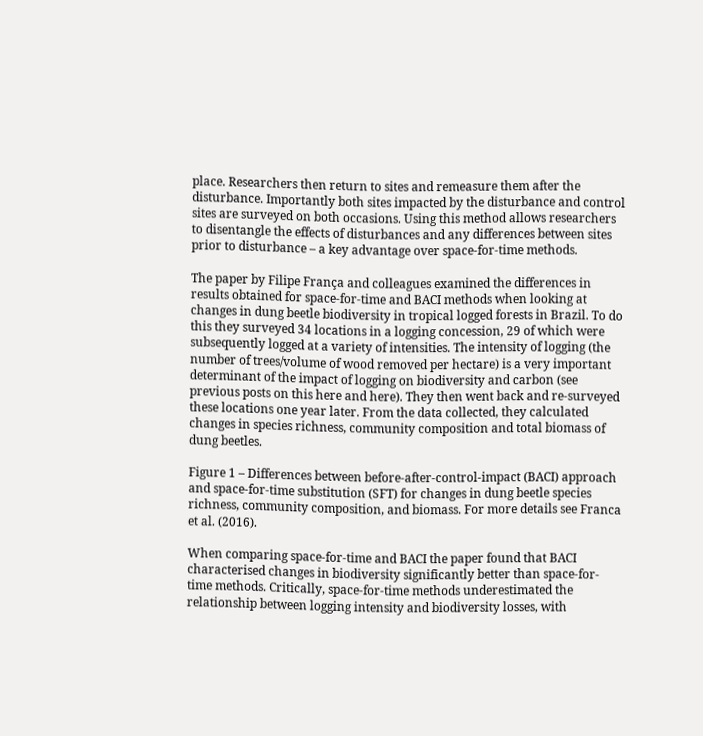place. Researchers then return to sites and remeasure them after the disturbance. Importantly both sites impacted by the disturbance and control sites are surveyed on both occasions. Using this method allows researchers to disentangle the effects of disturbances and any differences between sites prior to disturbance – a key advantage over space-for-time methods.

The paper by Filipe França and colleagues examined the differences in results obtained for space-for-time and BACI methods when looking at changes in dung beetle biodiversity in tropical logged forests in Brazil. To do this they surveyed 34 locations in a logging concession, 29 of which were subsequently logged at a variety of intensities. The intensity of logging (the number of trees/volume of wood removed per hectare) is a very important determinant of the impact of logging on biodiversity and carbon (see previous posts on this here and here). They then went back and re-surveyed these locations one year later. From the data collected, they calculated changes in species richness, community composition and total biomass of dung beetles.

Figure 1 – Differences between before-after-control-impact (BACI) approach and space-for-time substitution (SFT) for changes in dung beetle species richness, community composition, and biomass. For more details see Franca et al. (2016).

When comparing space-for-time and BACI the paper found that BACI characterised changes in biodiversity significantly better than space-for-time methods. Critically, space-for-time methods underestimated the relationship between logging intensity and biodiversity losses, with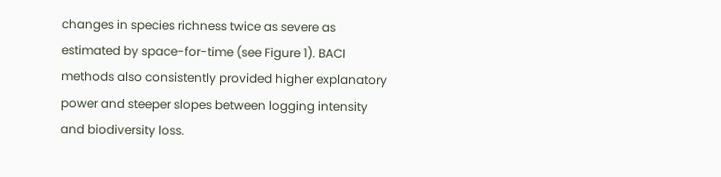changes in species richness twice as severe as estimated by space-for-time (see Figure 1). BACI methods also consistently provided higher explanatory power and steeper slopes between logging intensity and biodiversity loss.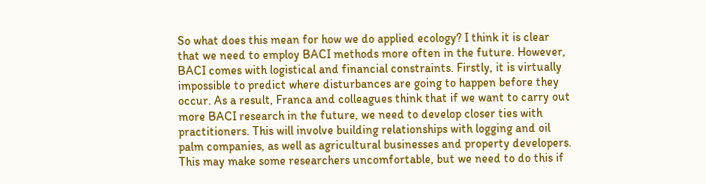So what does this mean for how we do applied ecology? I think it is clear that we need to employ BACI methods more often in the future. However, BACI comes with logistical and financial constraints. Firstly, it is virtually impossible to predict where disturbances are going to happen before they occur. As a result, Franca and colleagues think that if we want to carry out more BACI research in the future, we need to develop closer ties with practitioners. This will involve building relationships with logging and oil palm companies, as well as agricultural businesses and property developers. This may make some researchers uncomfortable, but we need to do this if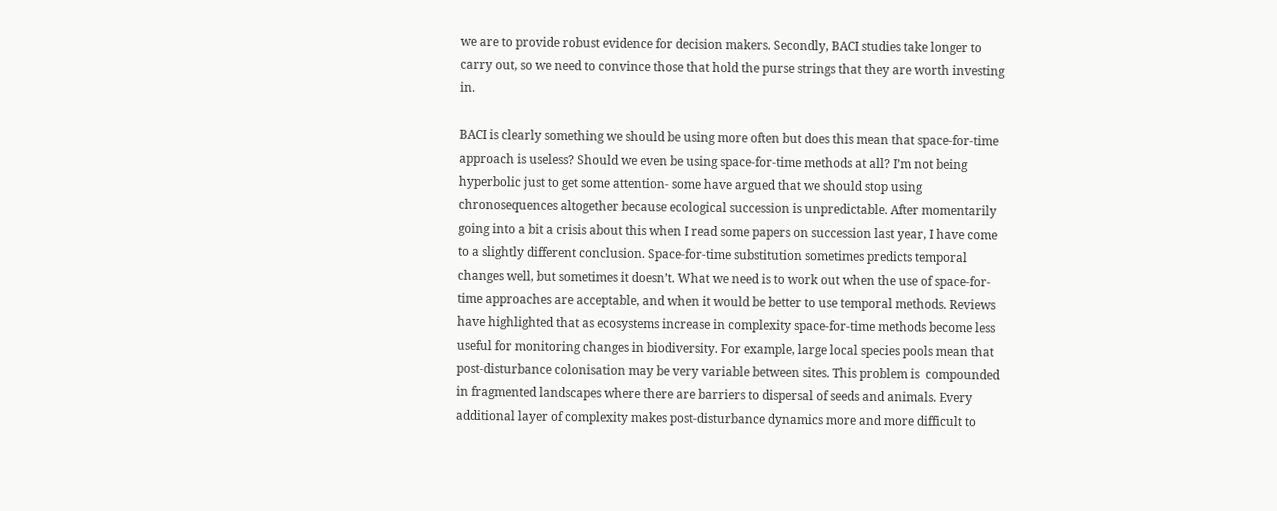we are to provide robust evidence for decision makers. Secondly, BACI studies take longer to carry out, so we need to convince those that hold the purse strings that they are worth investing in.

BACI is clearly something we should be using more often but does this mean that space-for-time approach is useless? Should we even be using space-for-time methods at all? I’m not being hyperbolic just to get some attention- some have argued that we should stop using chronosequences altogether because ecological succession is unpredictable. After momentarily going into a bit a crisis about this when I read some papers on succession last year, I have come to a slightly different conclusion. Space-for-time substitution sometimes predicts temporal changes well, but sometimes it doesn’t. What we need is to work out when the use of space-for-time approaches are acceptable, and when it would be better to use temporal methods. Reviews have highlighted that as ecosystems increase in complexity space-for-time methods become less useful for monitoring changes in biodiversity. For example, large local species pools mean that post-disturbance colonisation may be very variable between sites. This problem is  compounded in fragmented landscapes where there are barriers to dispersal of seeds and animals. Every additional layer of complexity makes post-disturbance dynamics more and more difficult to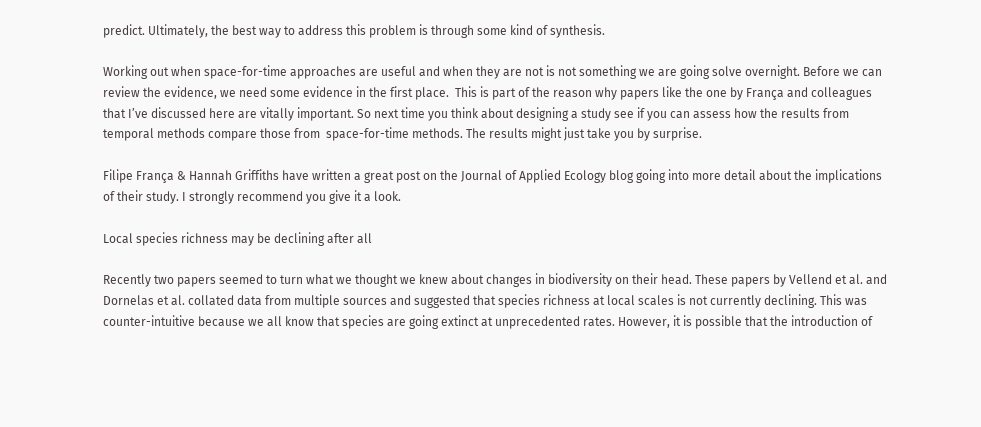predict. Ultimately, the best way to address this problem is through some kind of synthesis.

Working out when space-for-time approaches are useful and when they are not is not something we are going solve overnight. Before we can review the evidence, we need some evidence in the first place.  This is part of the reason why papers like the one by França and colleagues that I’ve discussed here are vitally important. So next time you think about designing a study see if you can assess how the results from temporal methods compare those from  space-for-time methods. The results might just take you by surprise.

Filipe França & Hannah Griffiths have written a great post on the Journal of Applied Ecology blog going into more detail about the implications of their study. I strongly recommend you give it a look.

Local species richness may be declining after all

Recently two papers seemed to turn what we thought we knew about changes in biodiversity on their head. These papers by Vellend et al. and Dornelas et al. collated data from multiple sources and suggested that species richness at local scales is not currently declining. This was counter-intuitive because we all know that species are going extinct at unprecedented rates. However, it is possible that the introduction of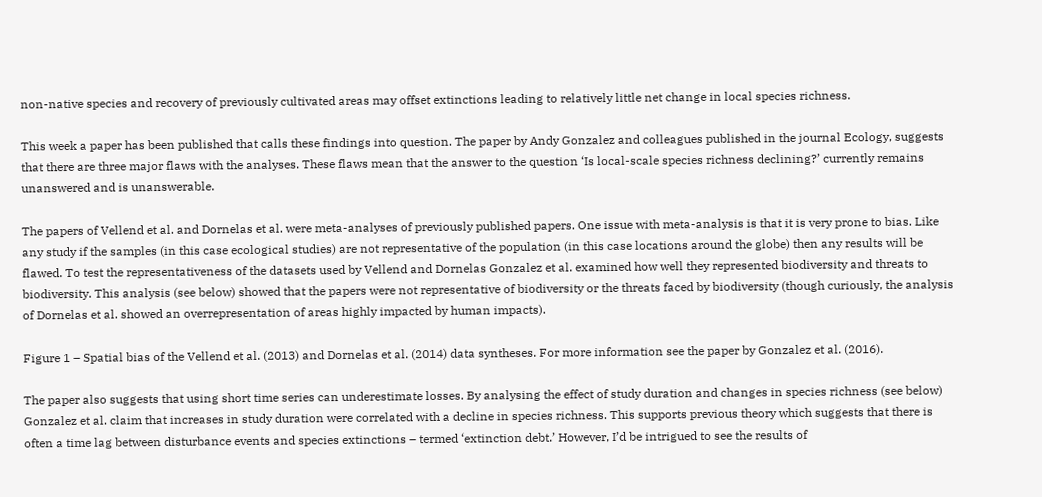non-native species and recovery of previously cultivated areas may offset extinctions leading to relatively little net change in local species richness.

This week a paper has been published that calls these findings into question. The paper by Andy Gonzalez and colleagues published in the journal Ecology, suggests that there are three major flaws with the analyses. These flaws mean that the answer to the question ‘Is local-scale species richness declining?’ currently remains unanswered and is unanswerable.

The papers of Vellend et al. and Dornelas et al. were meta-analyses of previously published papers. One issue with meta-analysis is that it is very prone to bias. Like any study if the samples (in this case ecological studies) are not representative of the population (in this case locations around the globe) then any results will be flawed. To test the representativeness of the datasets used by Vellend and Dornelas Gonzalez et al. examined how well they represented biodiversity and threats to biodiversity. This analysis (see below) showed that the papers were not representative of biodiversity or the threats faced by biodiversity (though curiously, the analysis of Dornelas et al. showed an overrepresentation of areas highly impacted by human impacts).

Figure 1 – Spatial bias of the Vellend et al. (2013) and Dornelas et al. (2014) data syntheses. For more information see the paper by Gonzalez et al. (2016).

The paper also suggests that using short time series can underestimate losses. By analysing the effect of study duration and changes in species richness (see below) Gonzalez et al. claim that increases in study duration were correlated with a decline in species richness. This supports previous theory which suggests that there is often a time lag between disturbance events and species extinctions – termed ‘extinction debt.’ However, I’d be intrigued to see the results of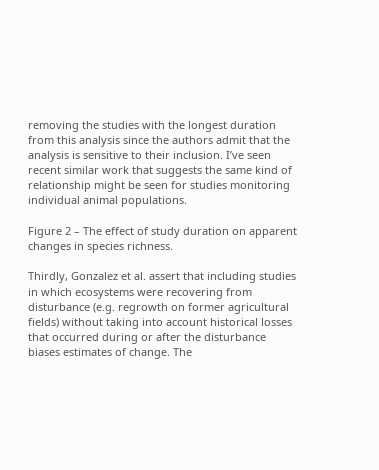removing the studies with the longest duration from this analysis since the authors admit that the analysis is sensitive to their inclusion. I’ve seen recent similar work that suggests the same kind of relationship might be seen for studies monitoring individual animal populations.

Figure 2 – The effect of study duration on apparent changes in species richness.

Thirdly, Gonzalez et al. assert that including studies in which ecosystems were recovering from disturbance (e.g. regrowth on former agricultural fields) without taking into account historical losses that occurred during or after the disturbance biases estimates of change. The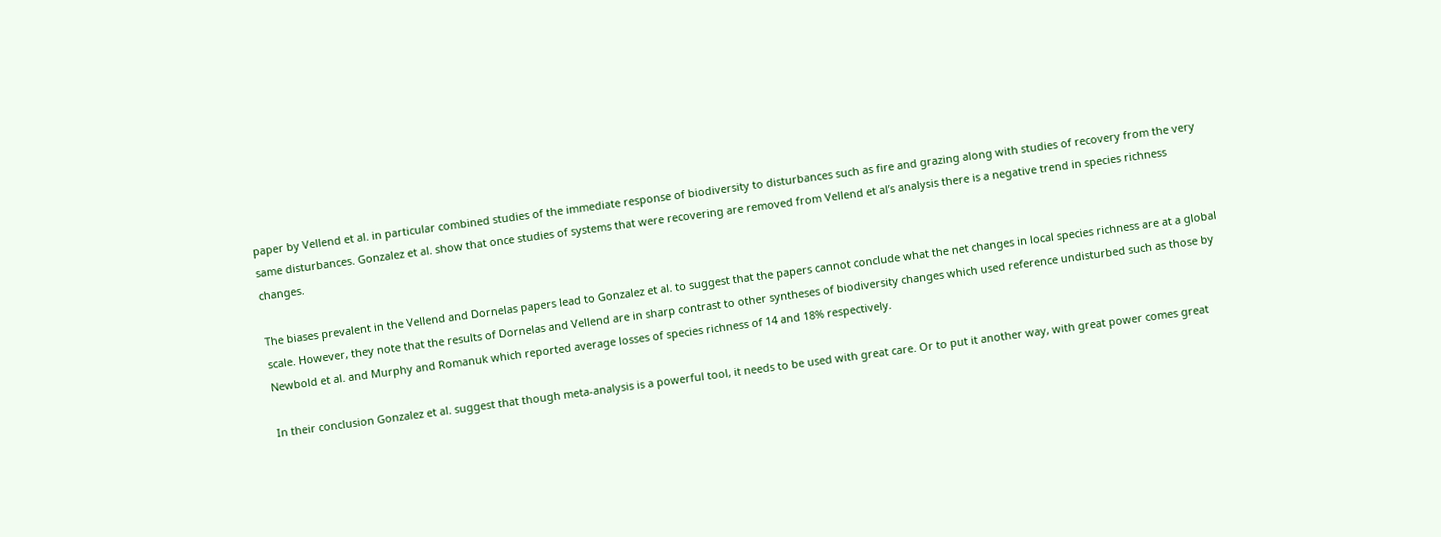paper by Vellend et al. in particular combined studies of the immediate response of biodiversity to disturbances such as fire and grazing along with studies of recovery from the very same disturbances. Gonzalez et al. show that once studies of systems that were recovering are removed from Vellend et al’s analysis there is a negative trend in species richness changes.

The biases prevalent in the Vellend and Dornelas papers lead to Gonzalez et al. to suggest that the papers cannot conclude what the net changes in local species richness are at a global scale. However, they note that the results of Dornelas and Vellend are in sharp contrast to other syntheses of biodiversity changes which used reference undisturbed such as those by Newbold et al. and Murphy and Romanuk which reported average losses of species richness of 14 and 18% respectively.

In their conclusion Gonzalez et al. suggest that though meta-analysis is a powerful tool, it needs to be used with great care. Or to put it another way, with great power comes great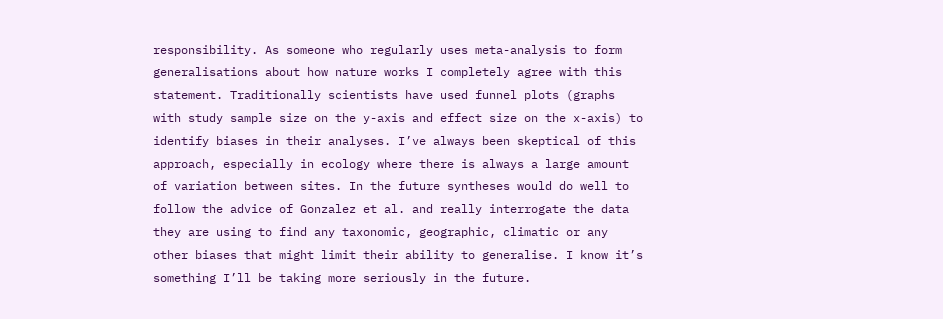responsibility. As someone who regularly uses meta-analysis to form generalisations about how nature works I completely agree with this statement. Traditionally scientists have used funnel plots (graphs with study sample size on the y-axis and effect size on the x-axis) to identify biases in their analyses. I’ve always been skeptical of this approach, especially in ecology where there is always a large amount of variation between sites. In the future syntheses would do well to follow the advice of Gonzalez et al. and really interrogate the data they are using to find any taxonomic, geographic, climatic or any other biases that might limit their ability to generalise. I know it’s something I’ll be taking more seriously in the future.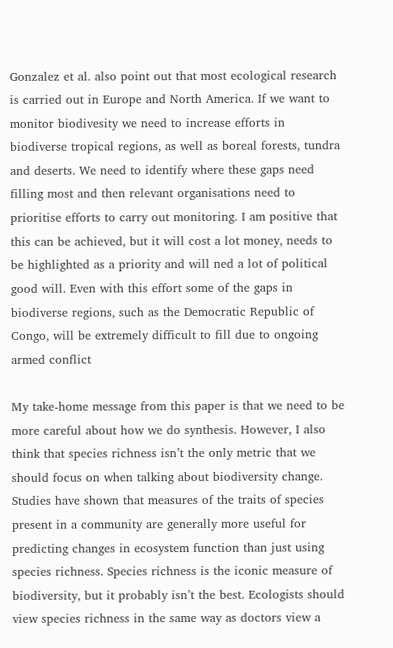Gonzalez et al. also point out that most ecological research is carried out in Europe and North America. If we want to monitor biodivesity we need to increase efforts in biodiverse tropical regions, as well as boreal forests, tundra and deserts. We need to identify where these gaps need filling most and then relevant organisations need to prioritise efforts to carry out monitoring. I am positive that this can be achieved, but it will cost a lot money, needs to be highlighted as a priority and will ned a lot of political good will. Even with this effort some of the gaps in biodiverse regions, such as the Democratic Republic of Congo, will be extremely difficult to fill due to ongoing armed conflict

My take-home message from this paper is that we need to be more careful about how we do synthesis. However, I also think that species richness isn’t the only metric that we should focus on when talking about biodiversity change. Studies have shown that measures of the traits of species present in a community are generally more useful for predicting changes in ecosystem function than just using species richness. Species richness is the iconic measure of biodiversity, but it probably isn’t the best. Ecologists should view species richness in the same way as doctors view a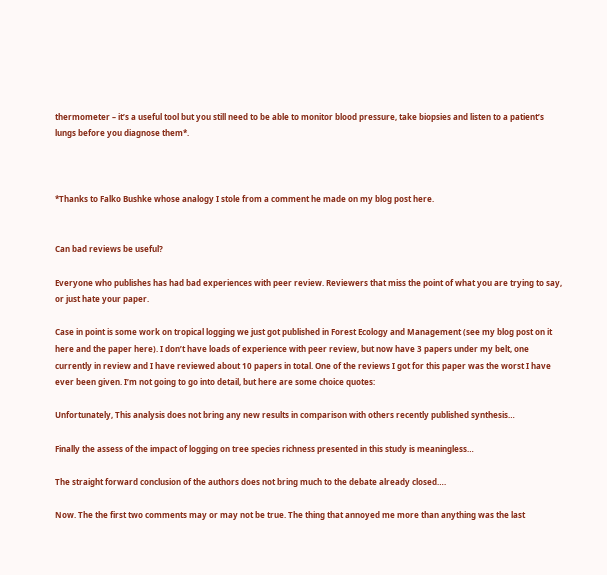thermometer – it’s a useful tool but you still need to be able to monitor blood pressure, take biopsies and listen to a patient’s lungs before you diagnose them*.



*Thanks to Falko Bushke whose analogy I stole from a comment he made on my blog post here.


Can bad reviews be useful?

Everyone who publishes has had bad experiences with peer review. Reviewers that miss the point of what you are trying to say, or just hate your paper.

Case in point is some work on tropical logging we just got published in Forest Ecology and Management (see my blog post on it here and the paper here). I don’t have loads of experience with peer review, but now have 3 papers under my belt, one currently in review and I have reviewed about 10 papers in total. One of the reviews I got for this paper was the worst I have ever been given. I’m not going to go into detail, but here are some choice quotes:

Unfortunately, This analysis does not bring any new results in comparison with others recently published synthesis…

Finally the assess of the impact of logging on tree species richness presented in this study is meaningless…

The straight forward conclusion of the authors does not bring much to the debate already closed….

Now. The the first two comments may or may not be true. The thing that annoyed me more than anything was the last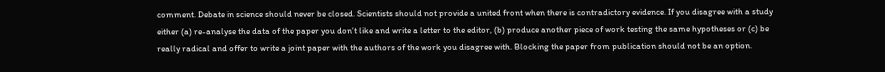comment. Debate in science should never be closed. Scientists should not provide a united front when there is contradictory evidence. If you disagree with a study either (a) re-analyse the data of the paper you don’t like and write a letter to the editor, (b) produce another piece of work testing the same hypotheses or (c) be really radical and offer to write a joint paper with the authors of the work you disagree with. Blocking the paper from publication should not be an option.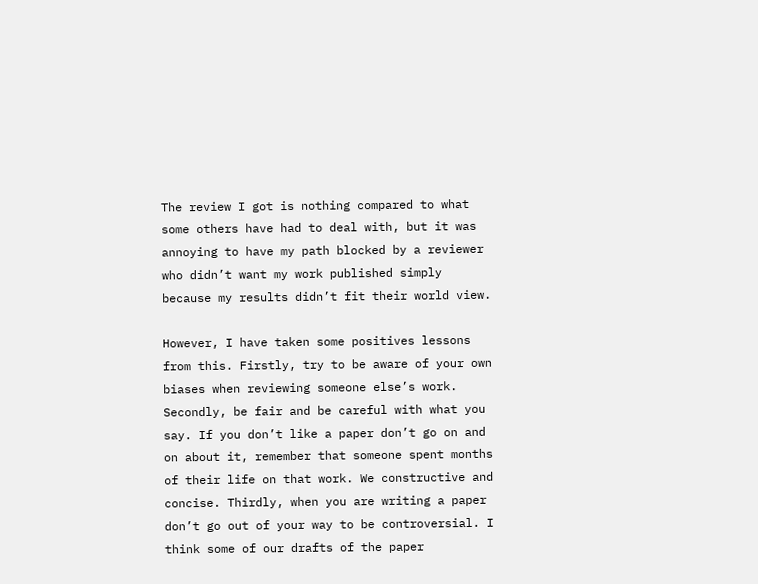The review I got is nothing compared to what some others have had to deal with, but it was annoying to have my path blocked by a reviewer who didn’t want my work published simply because my results didn’t fit their world view.

However, I have taken some positives lessons from this. Firstly, try to be aware of your own biases when reviewing someone else’s work. Secondly, be fair and be careful with what you say. If you don’t like a paper don’t go on and on about it, remember that someone spent months of their life on that work. We constructive and concise. Thirdly, when you are writing a paper don’t go out of your way to be controversial. I think some of our drafts of the paper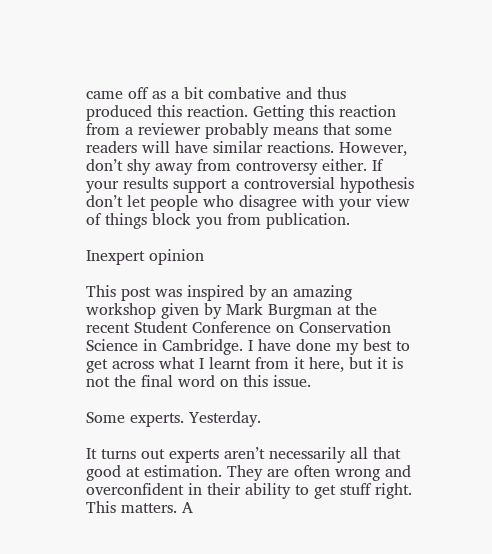came off as a bit combative and thus produced this reaction. Getting this reaction from a reviewer probably means that some readers will have similar reactions. However, don’t shy away from controversy either. If your results support a controversial hypothesis don’t let people who disagree with your view of things block you from publication.

Inexpert opinion

This post was inspired by an amazing workshop given by Mark Burgman at the recent Student Conference on Conservation Science in Cambridge. I have done my best to get across what I learnt from it here, but it is not the final word on this issue.

Some experts. Yesterday.

It turns out experts aren’t necessarily all that good at estimation. They are often wrong and overconfident in their ability to get stuff right. This matters. A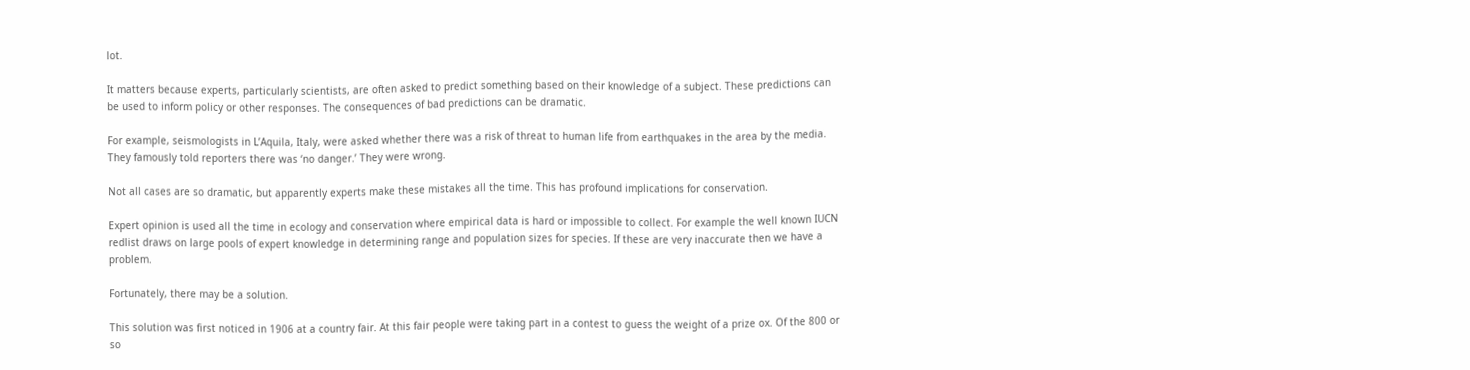lot.

It matters because experts, particularly scientists, are often asked to predict something based on their knowledge of a subject. These predictions can be used to inform policy or other responses. The consequences of bad predictions can be dramatic.

For example, seismologists in L’Aquila, Italy, were asked whether there was a risk of threat to human life from earthquakes in the area by the media. They famously told reporters there was ‘no danger.’ They were wrong.

Not all cases are so dramatic, but apparently experts make these mistakes all the time. This has profound implications for conservation.

Expert opinion is used all the time in ecology and conservation where empirical data is hard or impossible to collect. For example the well known IUCN redlist draws on large pools of expert knowledge in determining range and population sizes for species. If these are very inaccurate then we have a problem.

Fortunately, there may be a solution.

This solution was first noticed in 1906 at a country fair. At this fair people were taking part in a contest to guess the weight of a prize ox. Of the 800 or so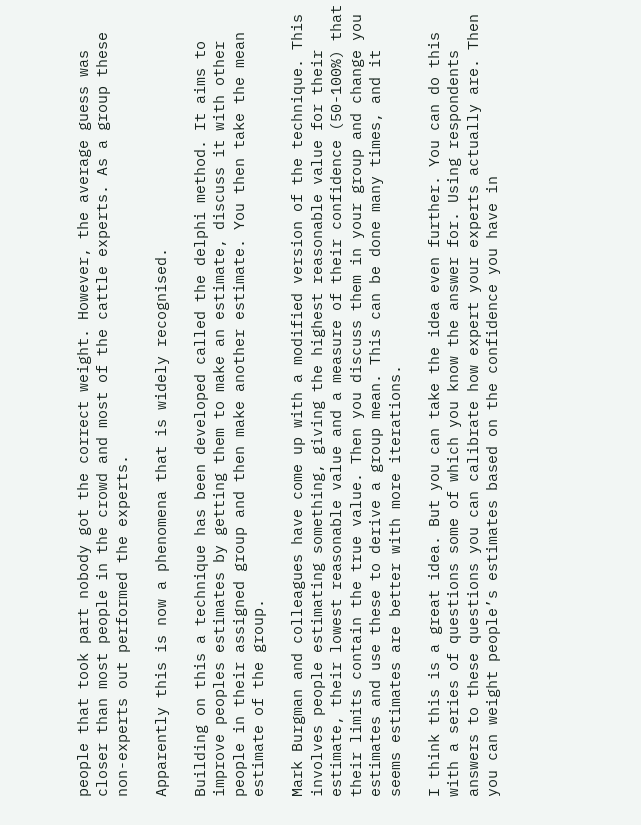people that took part nobody got the correct weight. However, the average guess was closer than most people in the crowd and most of the cattle experts. As a group these non-experts out performed the experts.

Apparently this is now a phenomena that is widely recognised.

Building on this a technique has been developed called the delphi method. It aims to improve peoples estimates by getting them to make an estimate, discuss it with other people in their assigned group and then make another estimate. You then take the mean estimate of the group.

Mark Burgman and colleagues have come up with a modified version of the technique. This involves people estimating something, giving the highest reasonable value for their estimate, their lowest reasonable value and a measure of their confidence (50-100%) that their limits contain the true value. Then you discuss them in your group and change you estimates and use these to derive a group mean. This can be done many times, and it seems estimates are better with more iterations.

I think this is a great idea. But you can take the idea even further. You can do this with a series of questions some of which you know the answer for. Using respondents answers to these questions you can calibrate how expert your experts actually are. Then you can weight people’s estimates based on the confidence you have in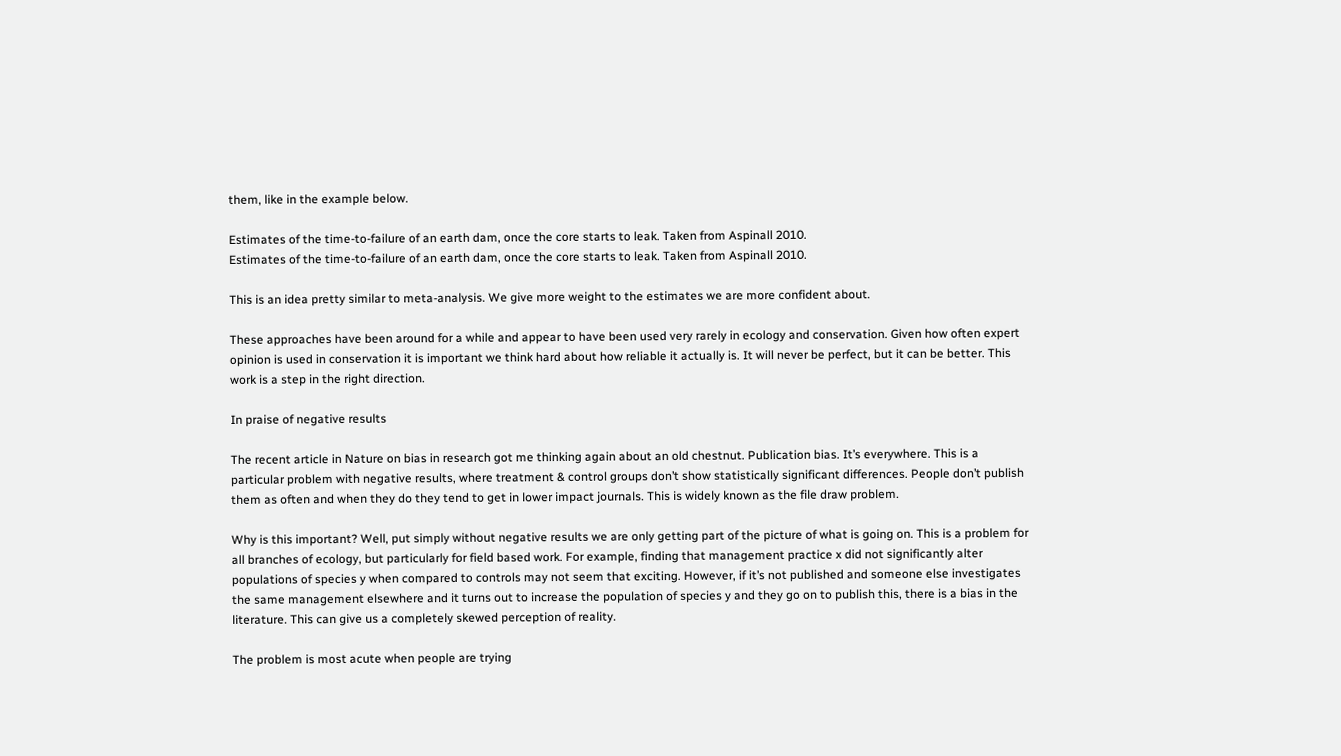them, like in the example below.

Estimates of the time-to-failure of an earth dam, once the core starts to leak. Taken from Aspinall 2010.
Estimates of the time-to-failure of an earth dam, once the core starts to leak. Taken from Aspinall 2010.

This is an idea pretty similar to meta-analysis. We give more weight to the estimates we are more confident about.

These approaches have been around for a while and appear to have been used very rarely in ecology and conservation. Given how often expert opinion is used in conservation it is important we think hard about how reliable it actually is. It will never be perfect, but it can be better. This work is a step in the right direction.

In praise of negative results

The recent article in Nature on bias in research got me thinking again about an old chestnut. Publication bias. It’s everywhere. This is a particular problem with negative results, where treatment & control groups don’t show statistically significant differences. People don’t publish them as often and when they do they tend to get in lower impact journals. This is widely known as the file draw problem.

Why is this important? Well, put simply without negative results we are only getting part of the picture of what is going on. This is a problem for all branches of ecology, but particularly for field based work. For example, finding that management practice x did not significantly alter populations of species y when compared to controls may not seem that exciting. However, if it’s not published and someone else investigates the same management elsewhere and it turns out to increase the population of species y and they go on to publish this, there is a bias in the literature. This can give us a completely skewed perception of reality.

The problem is most acute when people are trying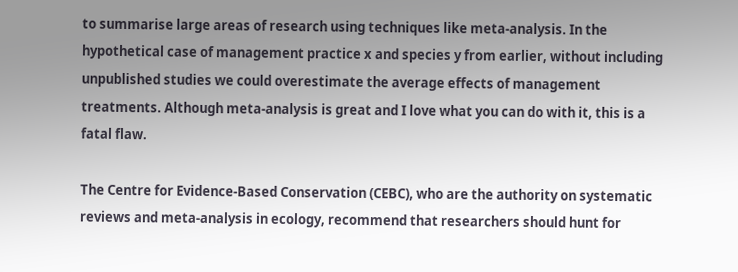to summarise large areas of research using techniques like meta-analysis. In the hypothetical case of management practice x and species y from earlier, without including unpublished studies we could overestimate the average effects of management treatments. Although meta-analysis is great and I love what you can do with it, this is a fatal flaw.

The Centre for Evidence-Based Conservation (CEBC), who are the authority on systematic reviews and meta-analysis in ecology, recommend that researchers should hunt for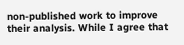non-published work to improve their analysis. While I agree that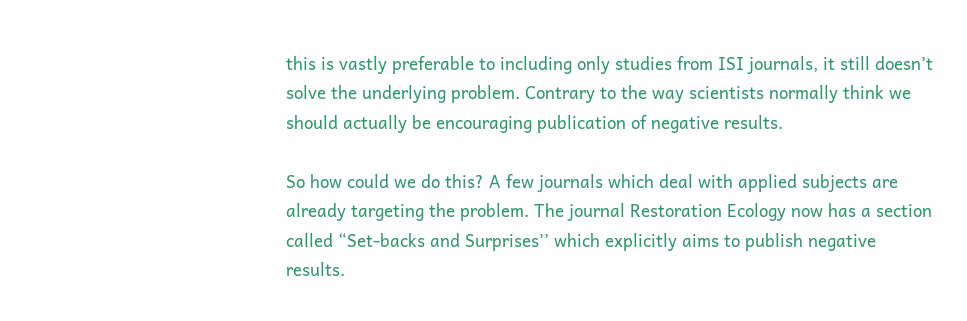this is vastly preferable to including only studies from ISI journals, it still doesn’t solve the underlying problem. Contrary to the way scientists normally think we should actually be encouraging publication of negative results.

So how could we do this? A few journals which deal with applied subjects are already targeting the problem. The journal Restoration Ecology now has a section called “Set-backs and Surprises’’ which explicitly aims to publish negative results.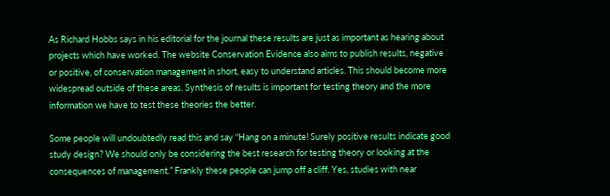As Richard Hobbs says in his editorial for the journal these results are just as important as hearing about projects which have worked. The website Conservation Evidence also aims to publish results, negative or positive, of conservation management in short, easy to understand articles. This should become more widespread outside of these areas. Synthesis of results is important for testing theory and the more information we have to test these theories the better.

Some people will undoubtedly read this and say “Hang on a minute! Surely positive results indicate good study design? We should only be considering the best research for testing theory or looking at the consequences of management.” Frankly these people can jump off a cliff. Yes, studies with near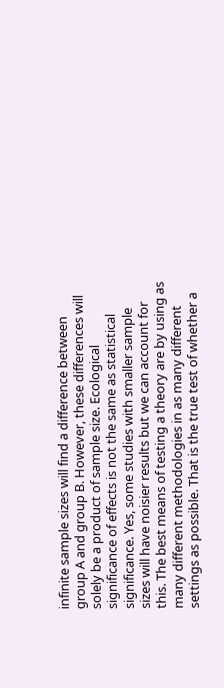infinite sample sizes will find a difference between group A and group B. However, these differences will solely be a product of sample size. Ecological significance of effects is not the same as statistical significance. Yes, some studies with smaller sample sizes will have noisier results but we can account for this. The best means of testing a theory are by using as many different methodologies in as many different settings as possible. That is the true test of whether a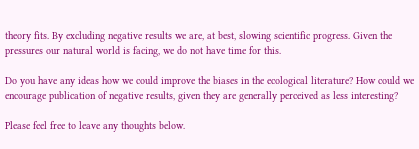theory fits. By excluding negative results we are, at best, slowing scientific progress. Given the pressures our natural world is facing, we do not have time for this.

Do you have any ideas how we could improve the biases in the ecological literature? How could we encourage publication of negative results, given they are generally perceived as less interesting?

Please feel free to leave any thoughts below.